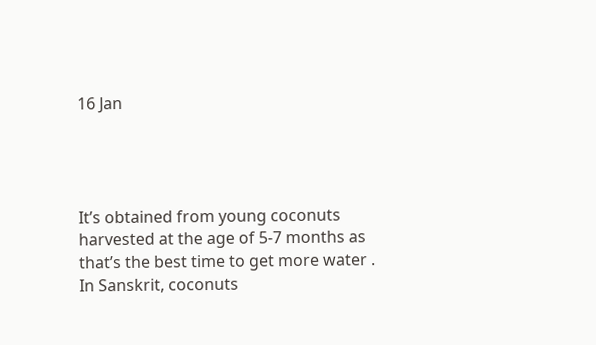16 Jan




It’s obtained from young coconuts harvested at the age of 5-7 months as that’s the best time to get more water . In Sanskrit, coconuts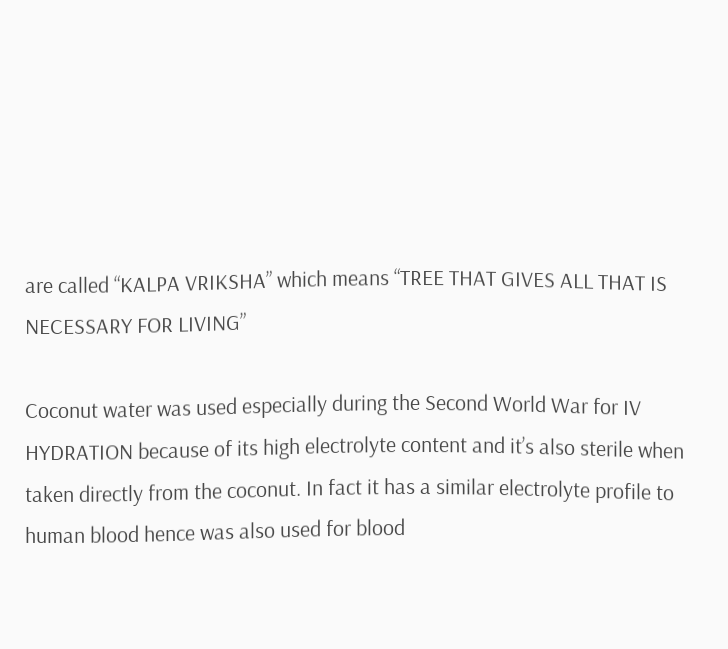are called “KALPA VRIKSHA” which means “TREE THAT GIVES ALL THAT IS NECESSARY FOR LIVING”

Coconut water was used especially during the Second World War for IV HYDRATION because of its high electrolyte content and it’s also sterile when taken directly from the coconut. In fact it has a similar electrolyte profile to human blood hence was also used for blood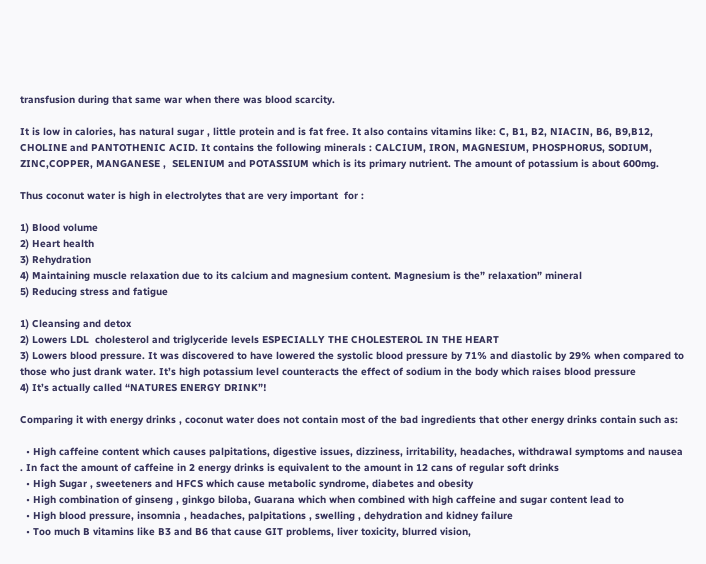transfusion during that same war when there was blood scarcity.

It is low in calories, has natural sugar , little protein and is fat free. It also contains vitamins like: C, B1, B2, NIACIN, B6, B9,B12, CHOLINE and PANTOTHENIC ACID. It contains the following minerals : CALCIUM, IRON, MAGNESIUM, PHOSPHORUS, SODIUM, ZINC,COPPER, MANGANESE ,  SELENIUM and POTASSIUM which is its primary nutrient. The amount of potassium is about 600mg.

Thus coconut water is high in electrolytes that are very important  for :

1) Blood volume
2) Heart health
3) Rehydration
4) Maintaining muscle relaxation due to its calcium and magnesium content. Magnesium is the” relaxation” mineral
5) Reducing stress and fatigue

1) Cleansing and detox
2) Lowers LDL  cholesterol and triglyceride levels ESPECIALLY THE CHOLESTEROL IN THE HEART
3) Lowers blood pressure. It was discovered to have lowered the systolic blood pressure by 71% and diastolic by 29% when compared to those who just drank water. It’s high potassium level counteracts the effect of sodium in the body which raises blood pressure
4) It’s actually called “NATURES ENERGY DRINK”!

Comparing it with energy drinks , coconut water does not contain most of the bad ingredients that other energy drinks contain such as:

  • High caffeine content which causes palpitations, digestive issues, dizziness, irritability, headaches, withdrawal symptoms and nausea . In fact the amount of caffeine in 2 energy drinks is equivalent to the amount in 12 cans of regular soft drinks
  • High Sugar , sweeteners and HFCS which cause metabolic syndrome, diabetes and obesity
  • High combination of ginseng , ginkgo biloba, Guarana which when combined with high caffeine and sugar content lead to
  • High blood pressure, insomnia , headaches, palpitations , swelling , dehydration and kidney failure
  • Too much B vitamins like B3 and B6 that cause GIT problems, liver toxicity, blurred vision,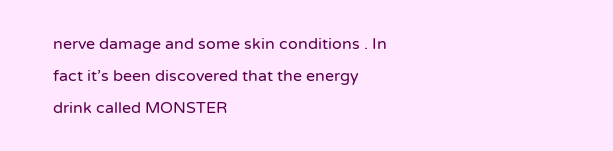nerve damage and some skin conditions . In fact it’s been discovered that the energy drink called MONSTER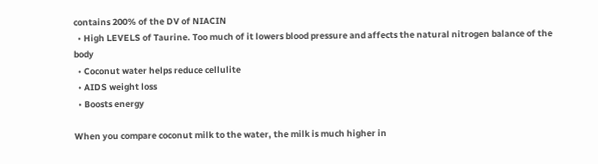contains 200% of the DV of NIACIN
  • High LEVELS of Taurine. Too much of it lowers blood pressure and affects the natural nitrogen balance of the body
  • Coconut water helps reduce cellulite
  • AIDS weight loss
  • Boosts energy

When you compare coconut milk to the water, the milk is much higher in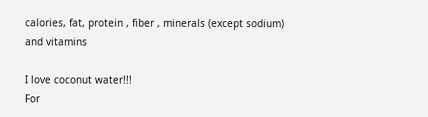calories, fat, protein , fiber , minerals (except sodium) and vitamins

I love coconut water!!!
For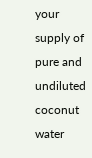your supply of pure and undiluted coconut water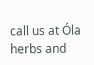call us at Óla herbs and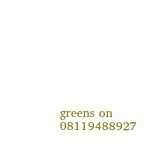greens on 08119488927